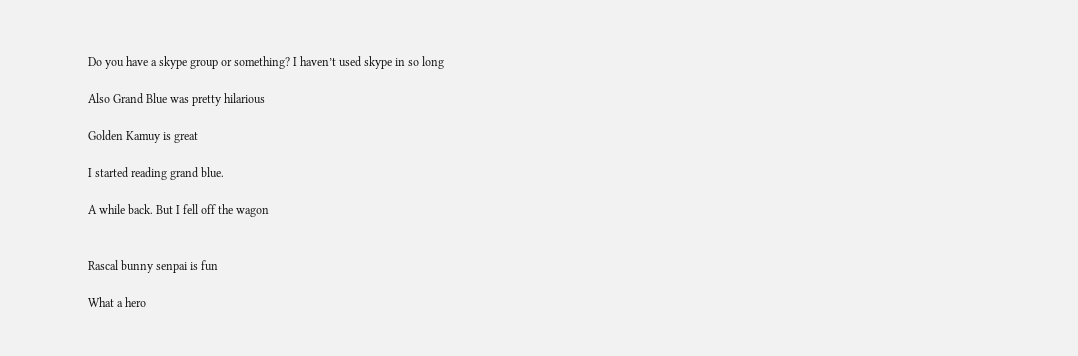Do you have a skype group or something? I haven’t used skype in so long

Also Grand Blue was pretty hilarious

Golden Kamuy is great

I started reading grand blue.

A while back. But I fell off the wagon


Rascal bunny senpai is fun

What a hero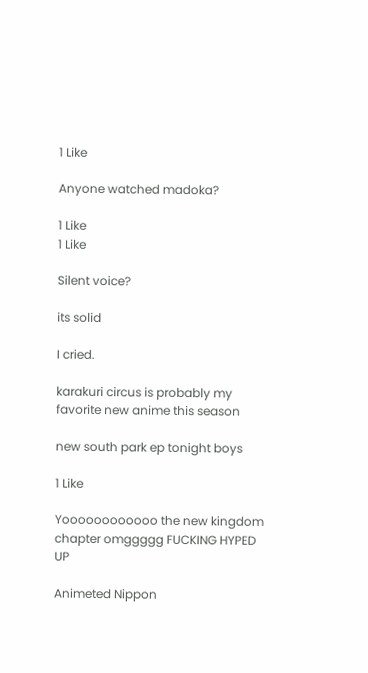1 Like

Anyone watched madoka?

1 Like
1 Like

Silent voice?

its solid

I cried.

karakuri circus is probably my favorite new anime this season

new south park ep tonight boys

1 Like

Yoooooooooooo the new kingdom chapter omggggg FUCKING HYPED UP

Animeted Nippon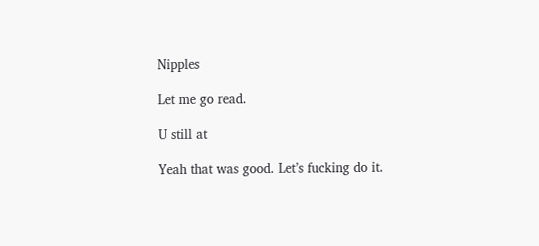Nipples

Let me go read.

U still at

Yeah that was good. Let’s fucking do it.